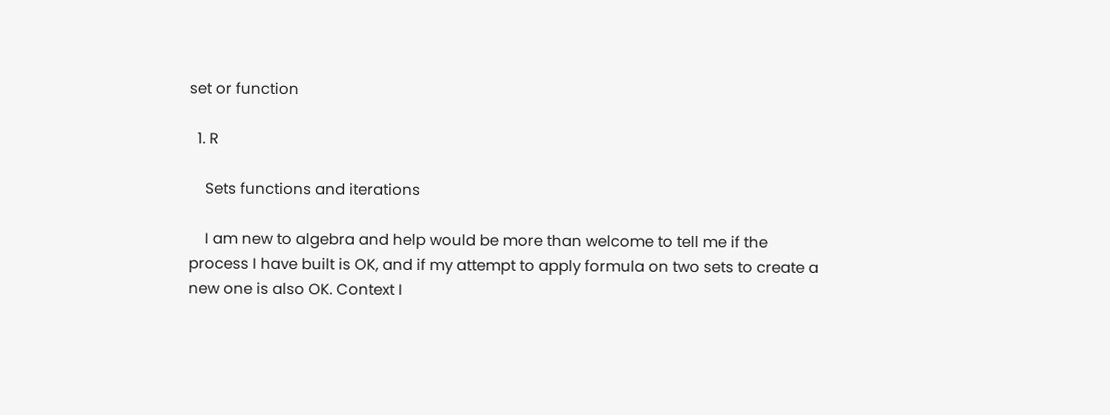set or function

  1. R

    Sets functions and iterations

    I am new to algebra and help would be more than welcome to tell me if the process I have built is OK, and if my attempt to apply formula on two sets to create a new one is also OK. Context I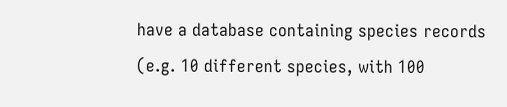have a database containing species records (e.g. 10 different species, with 100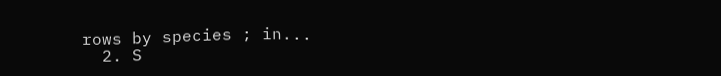rows by species ; in...
  2. S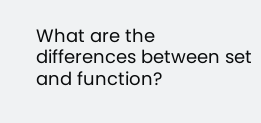What are the differences between set and function?